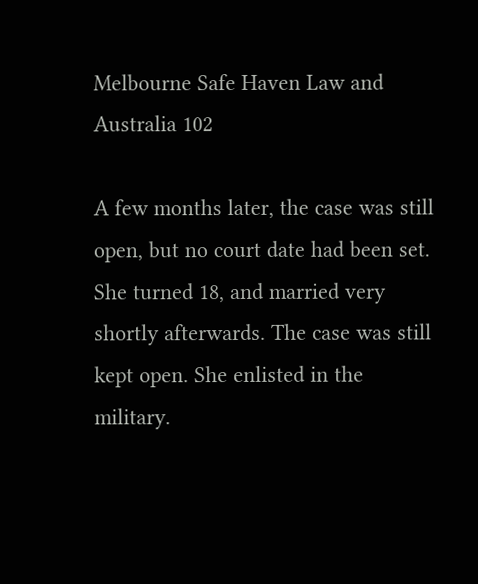Melbourne Safe Haven Law and Australia 102

A few months later, the case was still open, but no court date had been set. She turned 18, and married very shortly afterwards. The case was still kept open. She enlisted in the military.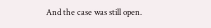And the case was still open.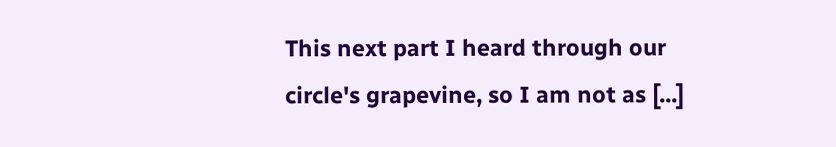This next part I heard through our circle's grapevine, so I am not as [...]